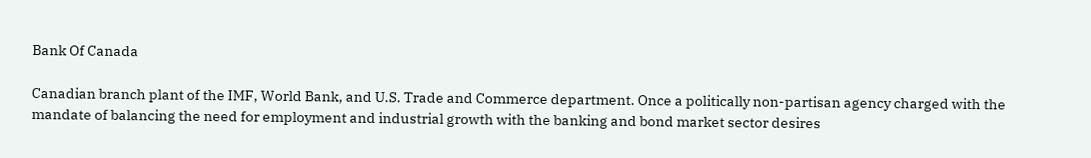Bank Of Canada

Canadian branch plant of the IMF, World Bank, and U.S. Trade and Commerce department. Once a politically non-partisan agency charged with the mandate of balancing the need for employment and industrial growth with the banking and bond market sector desires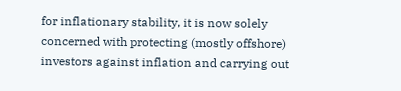for inflationary stability, it is now solely concerned with protecting (mostly offshore) investors against inflation and carrying out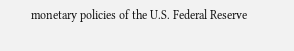monetary policies of the U.S. Federal Reserve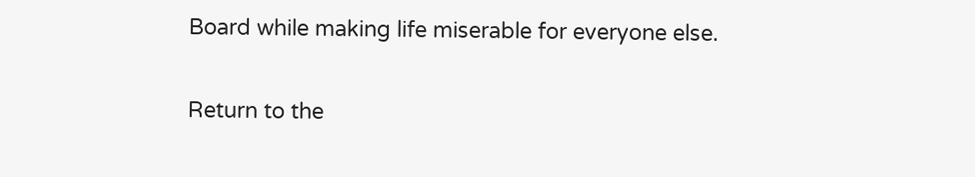Board while making life miserable for everyone else.

Return to the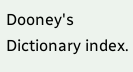Dooney's Dictionary index.